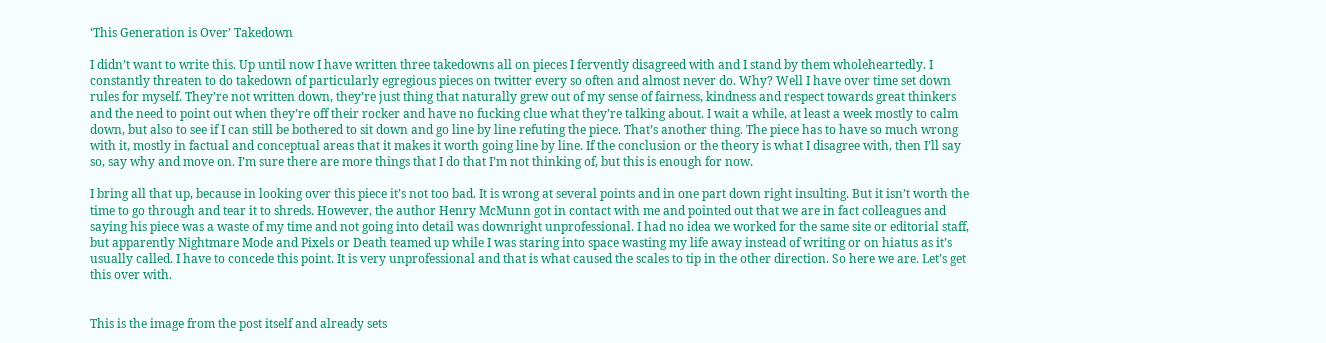‘This Generation is Over’ Takedown

I didn’t want to write this. Up until now I have written three takedowns all on pieces I fervently disagreed with and I stand by them wholeheartedly. I constantly threaten to do takedown of particularly egregious pieces on twitter every so often and almost never do. Why? Well I have over time set down rules for myself. They’re not written down, they’re just thing that naturally grew out of my sense of fairness, kindness and respect towards great thinkers and the need to point out when they’re off their rocker and have no fucking clue what they’re talking about. I wait a while, at least a week mostly to calm down, but also to see if I can still be bothered to sit down and go line by line refuting the piece. That’s another thing. The piece has to have so much wrong with it, mostly in factual and conceptual areas that it makes it worth going line by line. If the conclusion or the theory is what I disagree with, then I’ll say so, say why and move on. I’m sure there are more things that I do that I’m not thinking of, but this is enough for now.

I bring all that up, because in looking over this piece it’s not too bad. It is wrong at several points and in one part down right insulting. But it isn’t worth the time to go through and tear it to shreds. However, the author Henry McMunn got in contact with me and pointed out that we are in fact colleagues and saying his piece was a waste of my time and not going into detail was downright unprofessional. I had no idea we worked for the same site or editorial staff, but apparently Nightmare Mode and Pixels or Death teamed up while I was staring into space wasting my life away instead of writing or on hiatus as it’s usually called. I have to concede this point. It is very unprofessional and that is what caused the scales to tip in the other direction. So here we are. Let’s get this over with.


This is the image from the post itself and already sets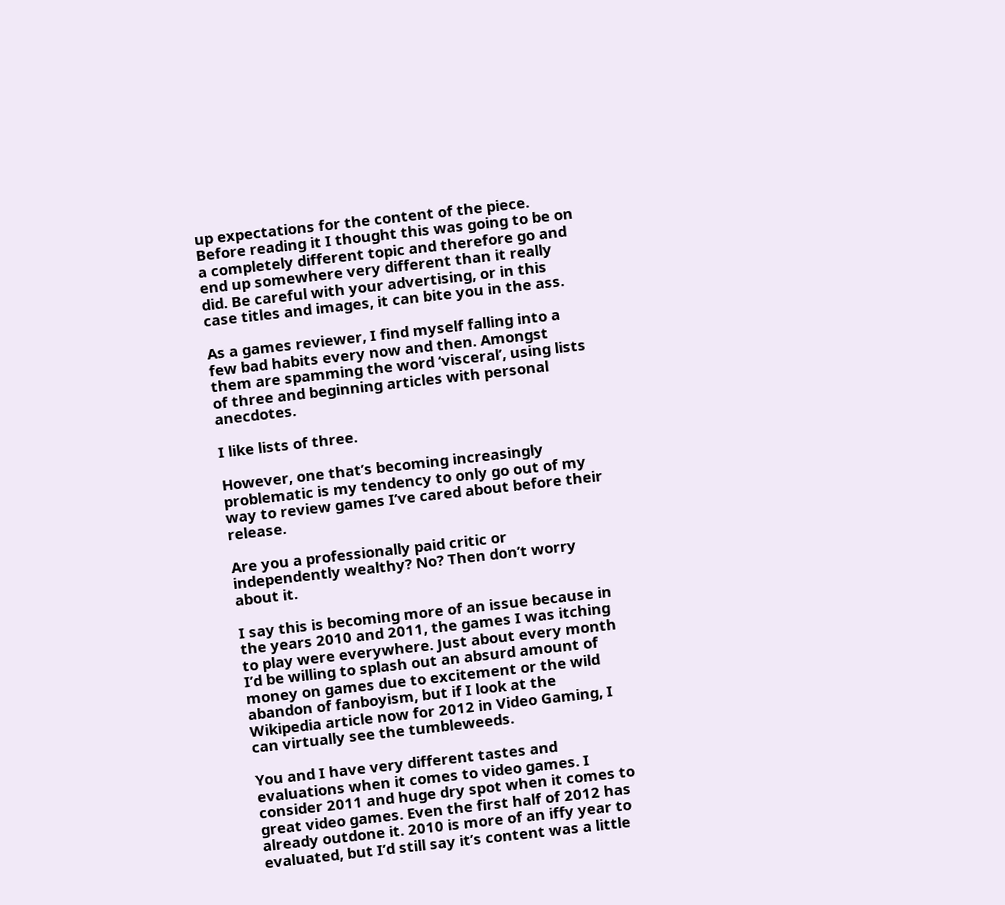up expectations for the content of the piece. Before reading it I thought this was going to be on a completely different topic and therefore go and end up somewhere very different than it really did. Be careful with your advertising, or in this case titles and images, it can bite you in the ass.

As a games reviewer, I find myself falling into a few bad habits every now and then. Amongst them are spamming the word ‘visceral’, using lists of three and beginning articles with personal anecdotes.

I like lists of three.

However, one that’s becoming increasingly problematic is my tendency to only go out of my way to review games I’ve cared about before their release.

Are you a professionally paid critic or independently wealthy? No? Then don’t worry about it.

I say this is becoming more of an issue because in the years 2010 and 2011, the games I was itching to play were everywhere. Just about every month I’d be willing to splash out an absurd amount of money on games due to excitement or the wild abandon of fanboyism, but if I look at the Wikipedia article now for 2012 in Video Gaming, I can virtually see the tumbleweeds.

You and I have very different tastes and evaluations when it comes to video games. I consider 2011 and huge dry spot when it comes to great video games. Even the first half of 2012 has already outdone it. 2010 is more of an iffy year to evaluated, but I’d still say it’s content was a little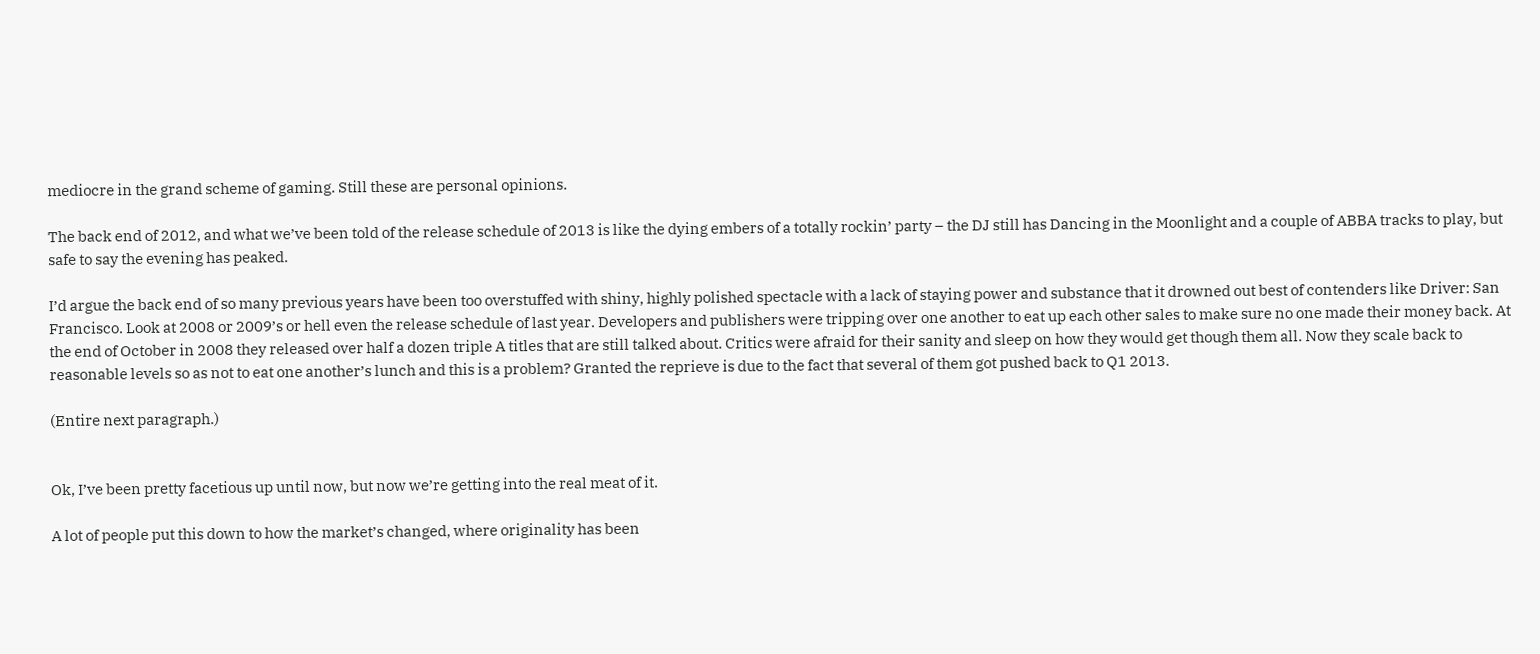mediocre in the grand scheme of gaming. Still these are personal opinions.

The back end of 2012, and what we’ve been told of the release schedule of 2013 is like the dying embers of a totally rockin’ party – the DJ still has Dancing in the Moonlight and a couple of ABBA tracks to play, but safe to say the evening has peaked.

I’d argue the back end of so many previous years have been too overstuffed with shiny, highly polished spectacle with a lack of staying power and substance that it drowned out best of contenders like Driver: San Francisco. Look at 2008 or 2009’s or hell even the release schedule of last year. Developers and publishers were tripping over one another to eat up each other sales to make sure no one made their money back. At the end of October in 2008 they released over half a dozen triple A titles that are still talked about. Critics were afraid for their sanity and sleep on how they would get though them all. Now they scale back to reasonable levels so as not to eat one another’s lunch and this is a problem? Granted the reprieve is due to the fact that several of them got pushed back to Q1 2013.

(Entire next paragraph.)


Ok, I’ve been pretty facetious up until now, but now we’re getting into the real meat of it.

A lot of people put this down to how the market’s changed, where originality has been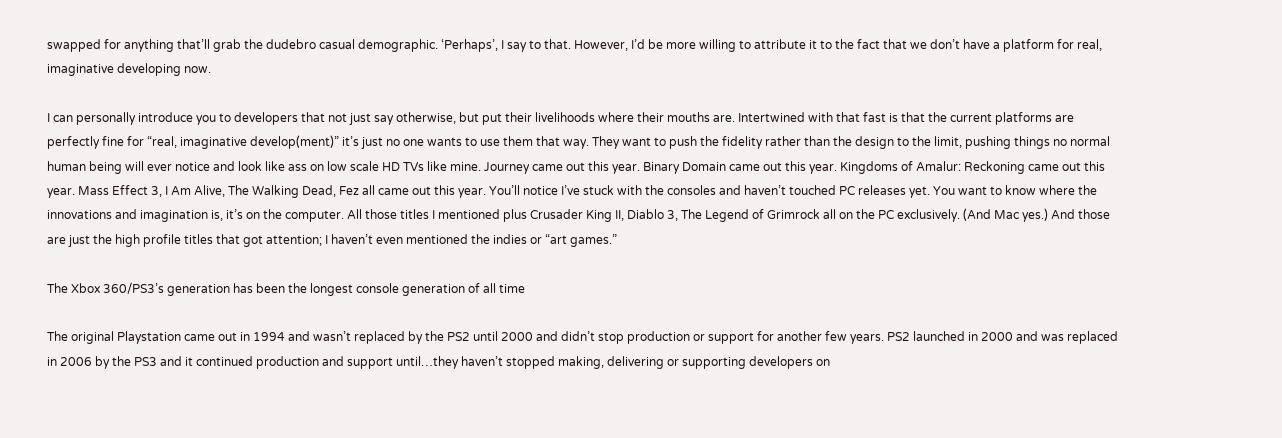swapped for anything that’ll grab the dudebro casual demographic. ‘Perhaps’, I say to that. However, I’d be more willing to attribute it to the fact that we don’t have a platform for real, imaginative developing now.

I can personally introduce you to developers that not just say otherwise, but put their livelihoods where their mouths are. Intertwined with that fast is that the current platforms are perfectly fine for “real, imaginative develop(ment)” it’s just no one wants to use them that way. They want to push the fidelity rather than the design to the limit, pushing things no normal human being will ever notice and look like ass on low scale HD TVs like mine. Journey came out this year. Binary Domain came out this year. Kingdoms of Amalur: Reckoning came out this year. Mass Effect 3, I Am Alive, The Walking Dead, Fez all came out this year. You’ll notice I’ve stuck with the consoles and haven’t touched PC releases yet. You want to know where the innovations and imagination is, it’s on the computer. All those titles I mentioned plus Crusader King II, Diablo 3, The Legend of Grimrock all on the PC exclusively. (And Mac yes.) And those are just the high profile titles that got attention; I haven’t even mentioned the indies or “art games.”

The Xbox 360/PS3’s generation has been the longest console generation of all time

The original Playstation came out in 1994 and wasn’t replaced by the PS2 until 2000 and didn’t stop production or support for another few years. PS2 launched in 2000 and was replaced in 2006 by the PS3 and it continued production and support until…they haven’t stopped making, delivering or supporting developers on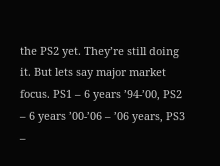the PS2 yet. They’re still doing it. But lets say major market focus. PS1 – 6 years ’94-’00, PS2 – 6 years ’00-’06 – ’06 years, PS3 –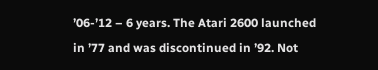’06-’12 – 6 years. The Atari 2600 launched in ’77 and was discontinued in ’92. Not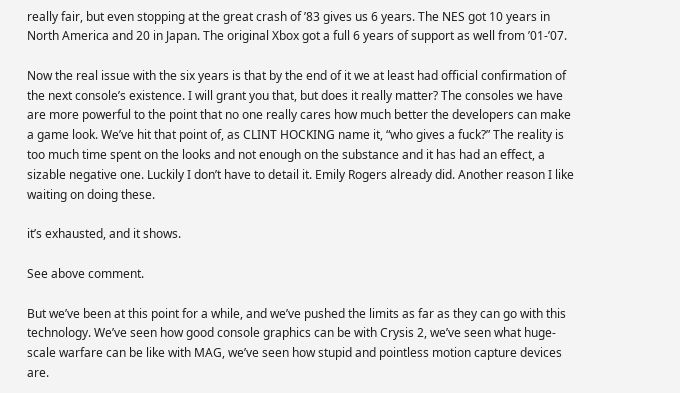really fair, but even stopping at the great crash of ’83 gives us 6 years. The NES got 10 years in North America and 20 in Japan. The original Xbox got a full 6 years of support as well from ’01-’07.

Now the real issue with the six years is that by the end of it we at least had official confirmation of the next console’s existence. I will grant you that, but does it really matter? The consoles we have are more powerful to the point that no one really cares how much better the developers can make a game look. We’ve hit that point of, as CLINT HOCKING name it, “who gives a fuck?” The reality is too much time spent on the looks and not enough on the substance and it has had an effect, a sizable negative one. Luckily I don’t have to detail it. Emily Rogers already did. Another reason I like waiting on doing these.

it’s exhausted, and it shows.

See above comment.

But we’ve been at this point for a while, and we’ve pushed the limits as far as they can go with this technology. We’ve seen how good console graphics can be with Crysis 2, we’ve seen what huge-scale warfare can be like with MAG, we’ve seen how stupid and pointless motion capture devices are.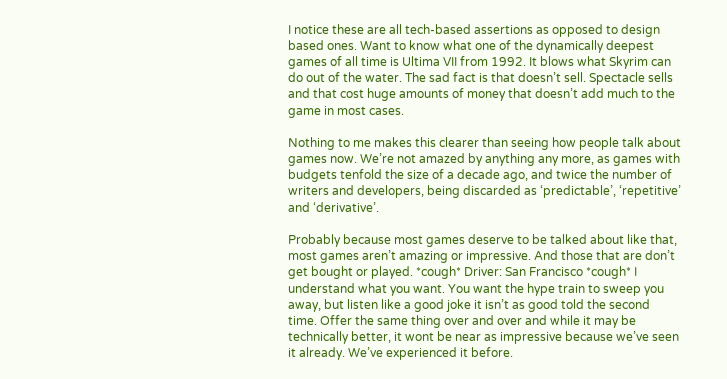I notice these are all tech-based assertions as opposed to design based ones. Want to know what one of the dynamically deepest games of all time is Ultima VII from 1992. It blows what Skyrim can do out of the water. The sad fact is that doesn’t sell. Spectacle sells and that cost huge amounts of money that doesn’t add much to the game in most cases.

Nothing to me makes this clearer than seeing how people talk about games now. We’re not amazed by anything any more, as games with budgets tenfold the size of a decade ago, and twice the number of writers and developers, being discarded as ‘predictable’, ‘repetitive’ and ‘derivative’.

Probably because most games deserve to be talked about like that, most games aren’t amazing or impressive. And those that are don’t get bought or played. *cough* Driver: San Francisco *cough* I understand what you want. You want the hype train to sweep you away, but listen like a good joke it isn’t as good told the second time. Offer the same thing over and over and while it may be technically better, it wont be near as impressive because we’ve seen it already. We’ve experienced it before.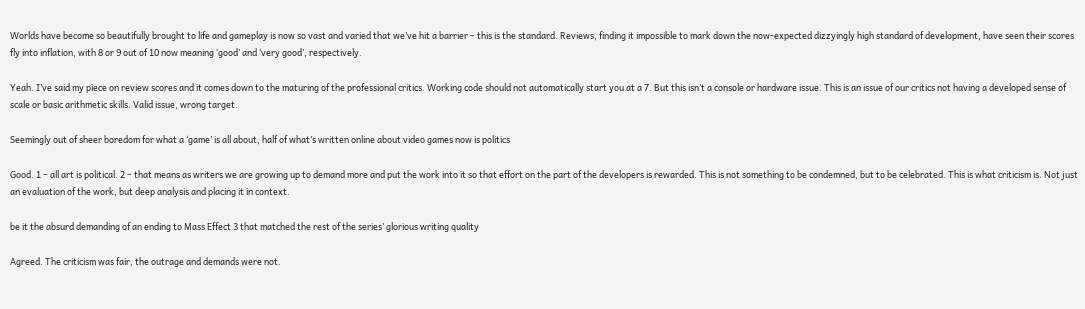Worlds have become so beautifully brought to life and gameplay is now so vast and varied that we’ve hit a barrier – this is the standard. Reviews, finding it impossible to mark down the now-expected dizzyingly high standard of development, have seen their scores fly into inflation, with 8 or 9 out of 10 now meaning ‘good’ and ‘very good’, respectively.

Yeah. I’ve said my piece on review scores and it comes down to the maturing of the professional critics. Working code should not automatically start you at a 7. But this isn’t a console or hardware issue. This is an issue of our critics not having a developed sense of scale or basic arithmetic skills. Valid issue, wrong target.

Seemingly out of sheer boredom for what a ‘game’ is all about, half of what’s written online about video games now is politics

Good. 1 – all art is political. 2 – that means as writers we are growing up to demand more and put the work into it so that effort on the part of the developers is rewarded. This is not something to be condemned, but to be celebrated. This is what criticism is. Not just an evaluation of the work, but deep analysis and placing it in context.

be it the absurd demanding of an ending to Mass Effect 3 that matched the rest of the series’ glorious writing quality

Agreed. The criticism was fair, the outrage and demands were not.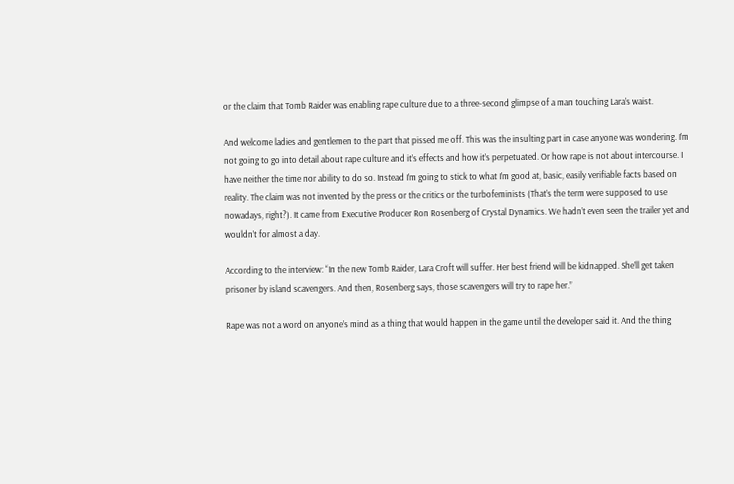or the claim that Tomb Raider was enabling rape culture due to a three-second glimpse of a man touching Lara’s waist.

And welcome ladies and gentlemen to the part that pissed me off. This was the insulting part in case anyone was wondering. I’m not going to go into detail about rape culture and it’s effects and how it’s perpetuated. Or how rape is not about intercourse. I have neither the time nor ability to do so. Instead I’m going to stick to what I’m good at, basic, easily verifiable facts based on reality. The claim was not invented by the press or the critics or the turbofeminists (That’s the term were supposed to use nowadays, right?). It came from Executive Producer Ron Rosenberg of Crystal Dynamics. We hadn’t even seen the trailer yet and wouldn’t for almost a day.

According to the interview: “In the new Tomb Raider, Lara Croft will suffer. Her best friend will be kidnapped. She’ll get taken prisoner by island scavengers. And then, Rosenberg says, those scavengers will try to rape her.”

Rape was not a word on anyone’s mind as a thing that would happen in the game until the developer said it. And the thing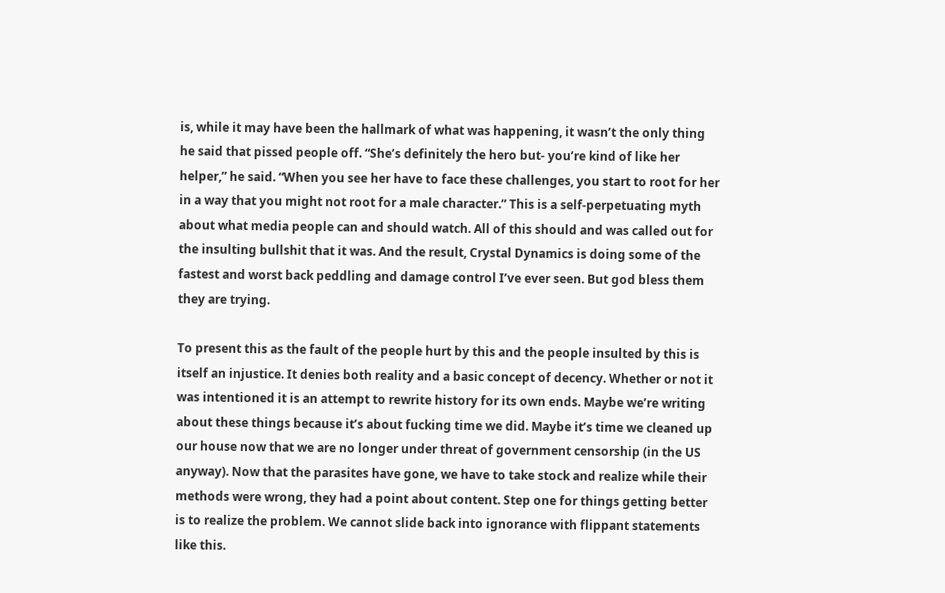is, while it may have been the hallmark of what was happening, it wasn’t the only thing he said that pissed people off. “She’s definitely the hero but- you’re kind of like her helper,” he said. “When you see her have to face these challenges, you start to root for her in a way that you might not root for a male character.” This is a self-perpetuating myth about what media people can and should watch. All of this should and was called out for the insulting bullshit that it was. And the result, Crystal Dynamics is doing some of the fastest and worst back peddling and damage control I’ve ever seen. But god bless them they are trying.

To present this as the fault of the people hurt by this and the people insulted by this is itself an injustice. It denies both reality and a basic concept of decency. Whether or not it was intentioned it is an attempt to rewrite history for its own ends. Maybe we’re writing about these things because it’s about fucking time we did. Maybe it’s time we cleaned up our house now that we are no longer under threat of government censorship (in the US anyway). Now that the parasites have gone, we have to take stock and realize while their methods were wrong, they had a point about content. Step one for things getting better is to realize the problem. We cannot slide back into ignorance with flippant statements like this.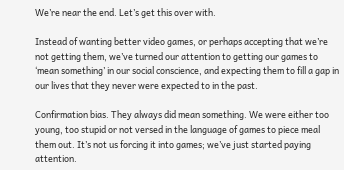We’re near the end. Let’s get this over with.

Instead of wanting better video games, or perhaps accepting that we’re not getting them, we’ve turned our attention to getting our games to ‘mean something’ in our social conscience, and expecting them to fill a gap in our lives that they never were expected to in the past.

Confirmation bias. They always did mean something. We were either too young, too stupid or not versed in the language of games to piece meal them out. It’s not us forcing it into games; we’ve just started paying attention.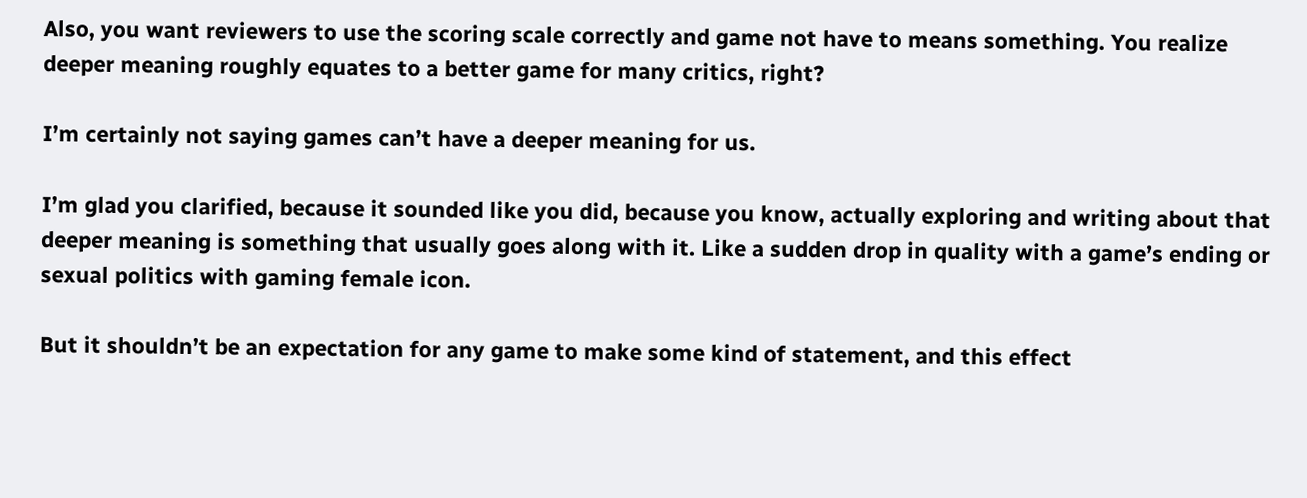Also, you want reviewers to use the scoring scale correctly and game not have to means something. You realize deeper meaning roughly equates to a better game for many critics, right?

I’m certainly not saying games can’t have a deeper meaning for us.

I’m glad you clarified, because it sounded like you did, because you know, actually exploring and writing about that deeper meaning is something that usually goes along with it. Like a sudden drop in quality with a game’s ending or sexual politics with gaming female icon.

But it shouldn’t be an expectation for any game to make some kind of statement, and this effect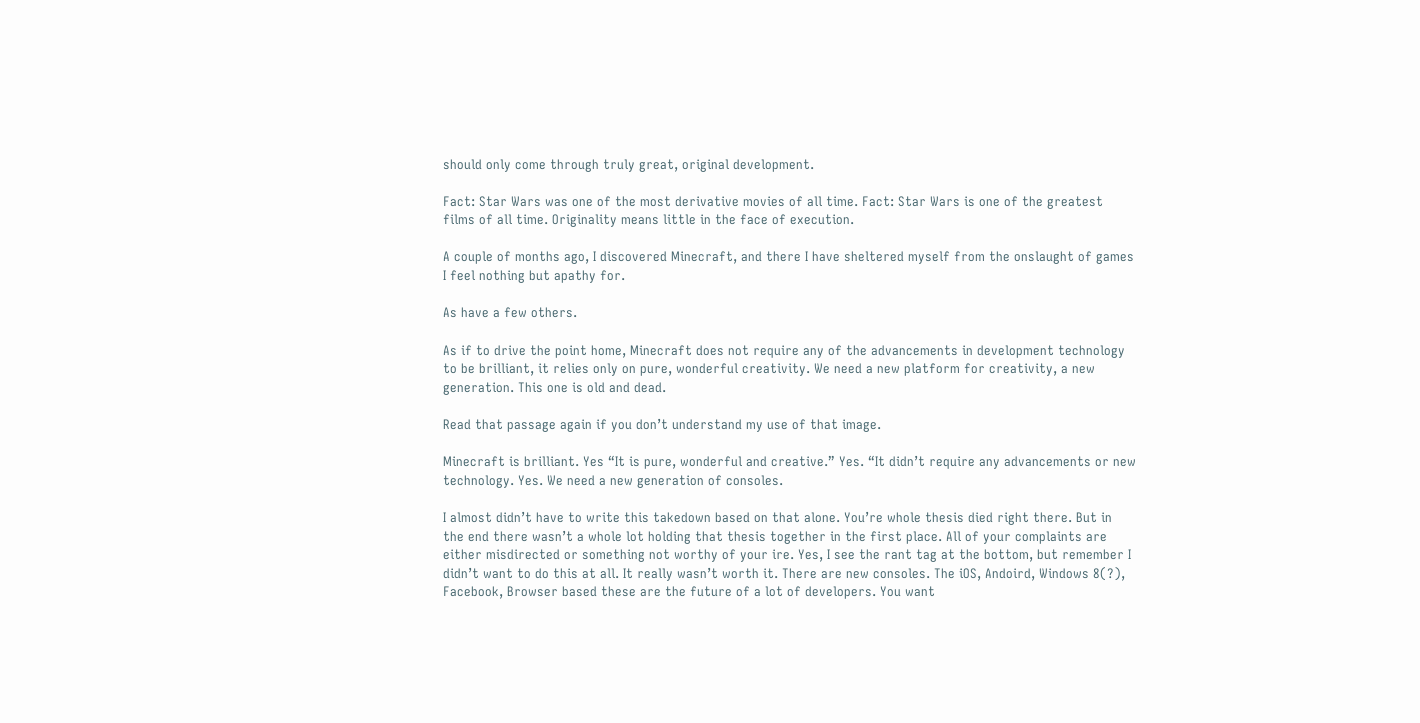should only come through truly great, original development.

Fact: Star Wars was one of the most derivative movies of all time. Fact: Star Wars is one of the greatest films of all time. Originality means little in the face of execution.

A couple of months ago, I discovered Minecraft, and there I have sheltered myself from the onslaught of games I feel nothing but apathy for.

As have a few others.

As if to drive the point home, Minecraft does not require any of the advancements in development technology to be brilliant, it relies only on pure, wonderful creativity. We need a new platform for creativity, a new generation. This one is old and dead.

Read that passage again if you don’t understand my use of that image.

Minecraft is brilliant. Yes “It is pure, wonderful and creative.” Yes. “It didn’t require any advancements or new technology. Yes. We need a new generation of consoles.

I almost didn’t have to write this takedown based on that alone. You’re whole thesis died right there. But in the end there wasn’t a whole lot holding that thesis together in the first place. All of your complaints are either misdirected or something not worthy of your ire. Yes, I see the rant tag at the bottom, but remember I didn’t want to do this at all. It really wasn’t worth it. There are new consoles. The iOS, Andoird, Windows 8(?), Facebook, Browser based these are the future of a lot of developers. You want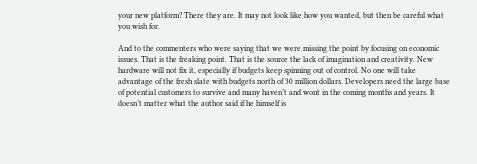your new platform? There they are. It may not look like how you wanted, but then be careful what you wish for.

And to the commenters who were saying that we were missing the point by focusing on economic issues. That is the freaking point. That is the source the lack of imagination and creativity. New hardware will not fix it, especially if budgets keep spinning out of control. No one will take advantage of the fresh slate with budgets north of 30 million dollars. Developers need the large base of potential customers to survive and many haven’t and wont in the coming months and years. It doesn’t matter what the author said if he himself is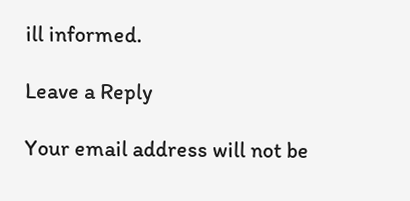ill informed.

Leave a Reply

Your email address will not be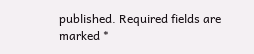published. Required fields are marked *